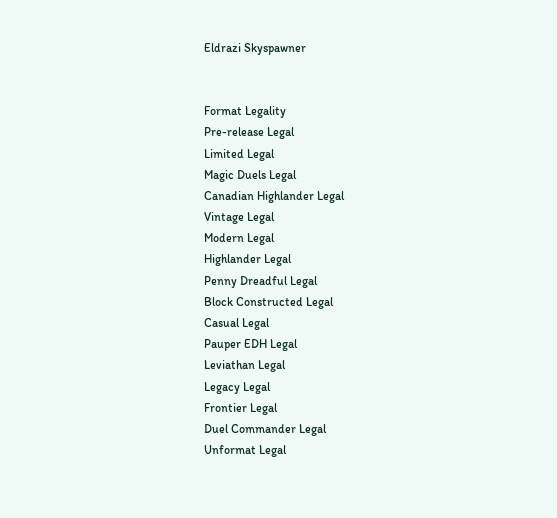Eldrazi Skyspawner


Format Legality
Pre-release Legal
Limited Legal
Magic Duels Legal
Canadian Highlander Legal
Vintage Legal
Modern Legal
Highlander Legal
Penny Dreadful Legal
Block Constructed Legal
Casual Legal
Pauper EDH Legal
Leviathan Legal
Legacy Legal
Frontier Legal
Duel Commander Legal
Unformat Legal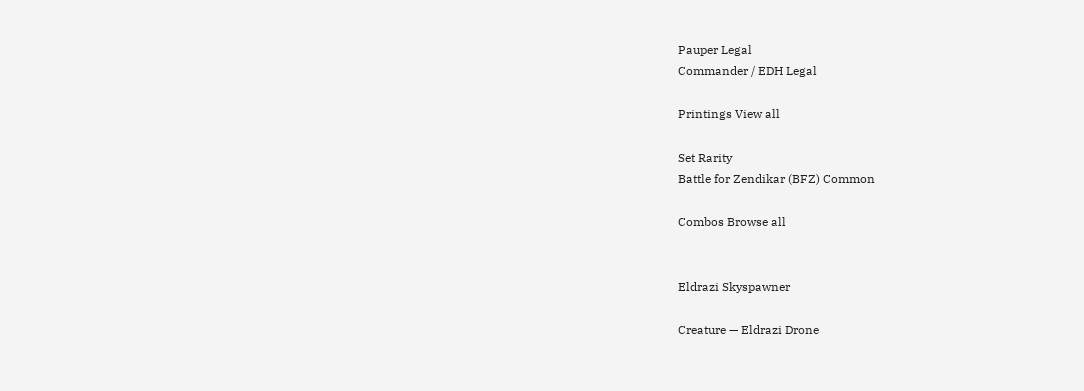Pauper Legal
Commander / EDH Legal

Printings View all

Set Rarity
Battle for Zendikar (BFZ) Common

Combos Browse all


Eldrazi Skyspawner

Creature — Eldrazi Drone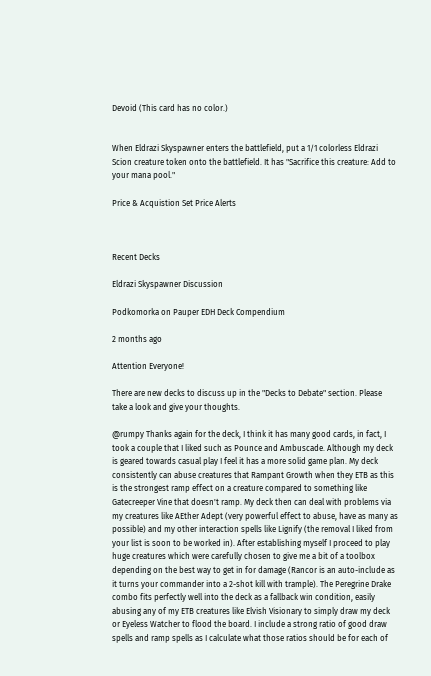Devoid (This card has no color.)


When Eldrazi Skyspawner enters the battlefield, put a 1/1 colorless Eldrazi Scion creature token onto the battlefield. It has "Sacrifice this creature: Add to your mana pool."

Price & Acquistion Set Price Alerts



Recent Decks

Eldrazi Skyspawner Discussion

Podkomorka on Pauper EDH Deck Compendium

2 months ago

Attention Everyone!

There are new decks to discuss up in the "Decks to Debate" section. Please take a look and give your thoughts.

@rumpy Thanks again for the deck, I think it has many good cards, in fact, I took a couple that I liked such as Pounce and Ambuscade. Although my deck is geared towards casual play I feel it has a more solid game plan. My deck consistently can abuse creatures that Rampant Growth when they ETB as this is the strongest ramp effect on a creature compared to something like Gatecreeper Vine that doesn't ramp. My deck then can deal with problems via my creatures like AEther Adept (very powerful effect to abuse, have as many as possible) and my other interaction spells like Lignify (the removal I liked from your list is soon to be worked in). After establishing myself I proceed to play huge creatures which were carefully chosen to give me a bit of a toolbox depending on the best way to get in for damage (Rancor is an auto-include as it turns your commander into a 2-shot kill with trample). The Peregrine Drake combo fits perfectly well into the deck as a fallback win condition, easily abusing any of my ETB creatures like Elvish Visionary to simply draw my deck or Eyeless Watcher to flood the board. I include a strong ratio of good draw spells and ramp spells as I calculate what those ratios should be for each of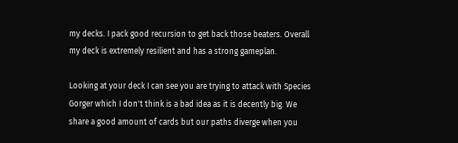my decks. I pack good recursion to get back those beaters. Overall my deck is extremely resilient and has a strong gameplan.

Looking at your deck I can see you are trying to attack with Species Gorger which I don't think is a bad idea as it is decently big. We share a good amount of cards but our paths diverge when you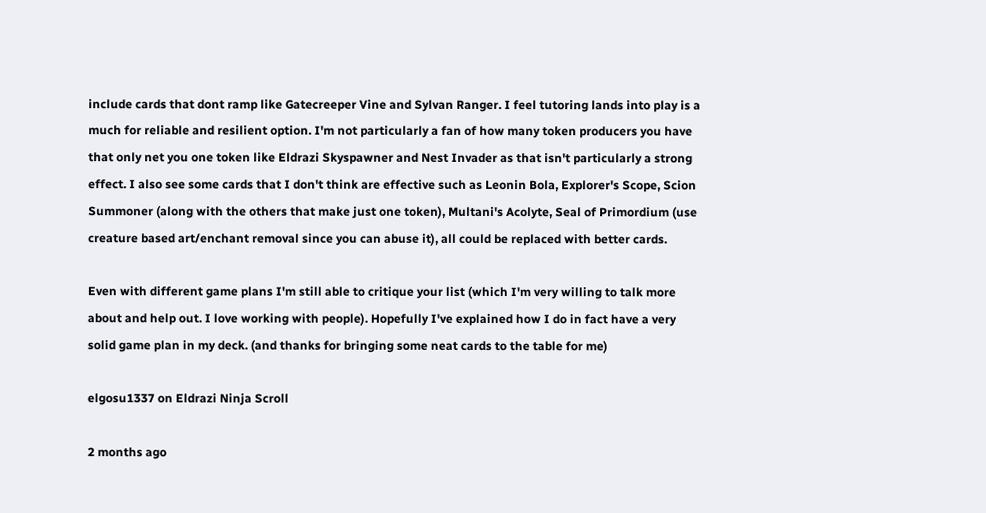include cards that dont ramp like Gatecreeper Vine and Sylvan Ranger. I feel tutoring lands into play is a much for reliable and resilient option. I'm not particularly a fan of how many token producers you have that only net you one token like Eldrazi Skyspawner and Nest Invader as that isn't particularly a strong effect. I also see some cards that I don't think are effective such as Leonin Bola, Explorer's Scope, Scion Summoner (along with the others that make just one token), Multani's Acolyte, Seal of Primordium (use creature based art/enchant removal since you can abuse it), all could be replaced with better cards.

Even with different game plans I'm still able to critique your list (which I'm very willing to talk more about and help out. I love working with people). Hopefully I've explained how I do in fact have a very solid game plan in my deck. (and thanks for bringing some neat cards to the table for me)

elgosu1337 on Eldrazi Ninja Scroll

2 months ago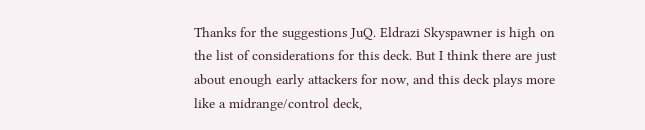Thanks for the suggestions JuQ. Eldrazi Skyspawner is high on the list of considerations for this deck. But I think there are just about enough early attackers for now, and this deck plays more like a midrange/control deck,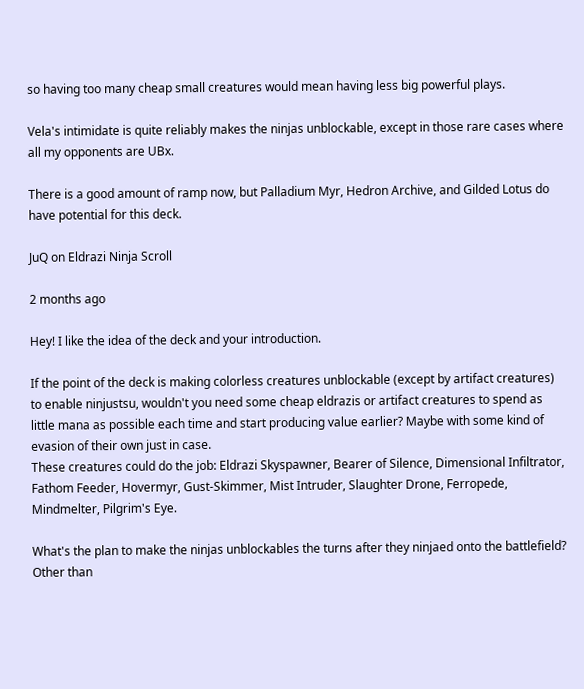so having too many cheap small creatures would mean having less big powerful plays.

Vela's intimidate is quite reliably makes the ninjas unblockable, except in those rare cases where all my opponents are UBx.

There is a good amount of ramp now, but Palladium Myr, Hedron Archive, and Gilded Lotus do have potential for this deck.

JuQ on Eldrazi Ninja Scroll

2 months ago

Hey! I like the idea of the deck and your introduction.

If the point of the deck is making colorless creatures unblockable (except by artifact creatures) to enable ninjustsu, wouldn't you need some cheap eldrazis or artifact creatures to spend as little mana as possible each time and start producing value earlier? Maybe with some kind of evasion of their own just in case.
These creatures could do the job: Eldrazi Skyspawner, Bearer of Silence, Dimensional Infiltrator, Fathom Feeder, Hovermyr, Gust-Skimmer, Mist Intruder, Slaughter Drone, Ferropede, Mindmelter, Pilgrim's Eye.

What's the plan to make the ninjas unblockables the turns after they ninjaed onto the battlefield? Other than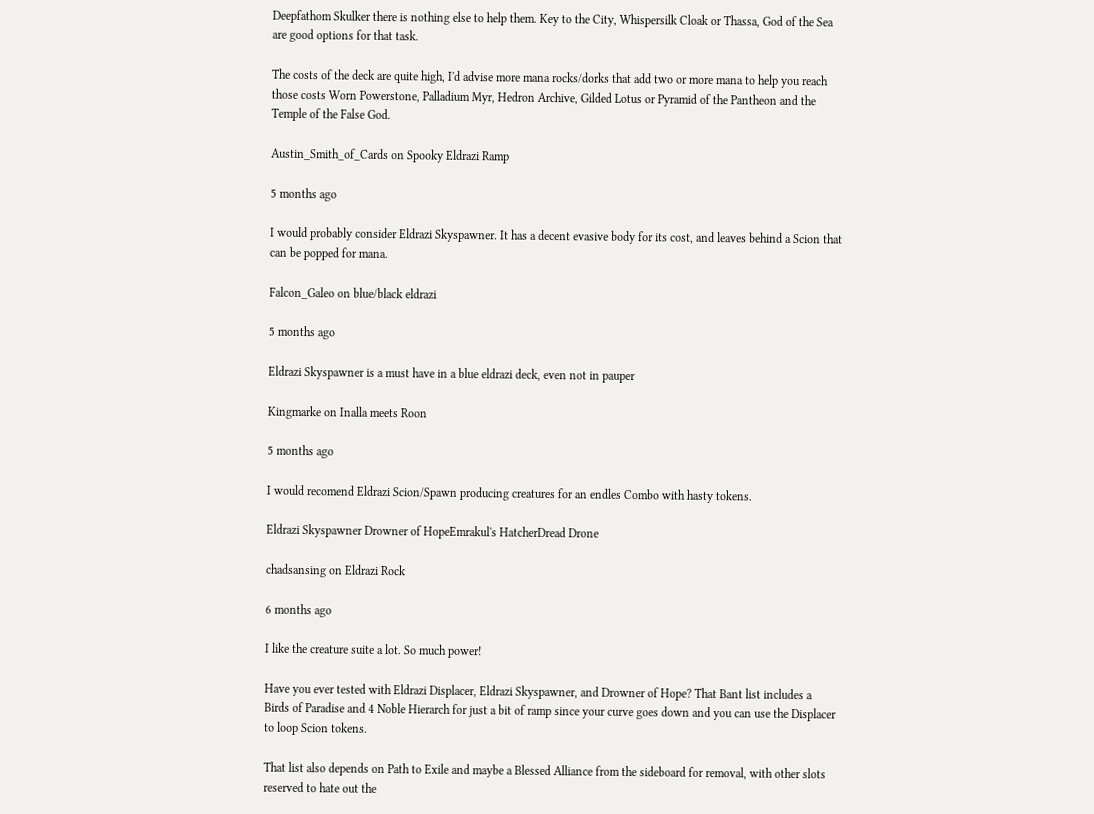Deepfathom Skulker there is nothing else to help them. Key to the City, Whispersilk Cloak or Thassa, God of the Sea are good options for that task.

The costs of the deck are quite high, I'd advise more mana rocks/dorks that add two or more mana to help you reach those costs Worn Powerstone, Palladium Myr, Hedron Archive, Gilded Lotus or Pyramid of the Pantheon and the Temple of the False God.

Austin_Smith_of_Cards on Spooky Eldrazi Ramp

5 months ago

I would probably consider Eldrazi Skyspawner. It has a decent evasive body for its cost, and leaves behind a Scion that can be popped for mana.

Falcon_Galeo on blue/black eldrazi

5 months ago

Eldrazi Skyspawner is a must have in a blue eldrazi deck, even not in pauper

Kingmarke on Inalla meets Roon

5 months ago

I would recomend Eldrazi Scion/Spawn producing creatures for an endles Combo with hasty tokens.

Eldrazi Skyspawner Drowner of HopeEmrakul's HatcherDread Drone

chadsansing on Eldrazi Rock

6 months ago

I like the creature suite a lot. So much power!

Have you ever tested with Eldrazi Displacer, Eldrazi Skyspawner, and Drowner of Hope? That Bant list includes a Birds of Paradise and 4 Noble Hierarch for just a bit of ramp since your curve goes down and you can use the Displacer to loop Scion tokens.

That list also depends on Path to Exile and maybe a Blessed Alliance from the sideboard for removal, with other slots reserved to hate out the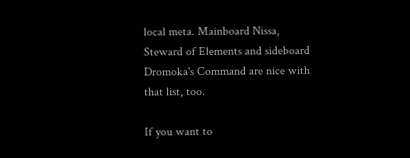local meta. Mainboard Nissa, Steward of Elements and sideboard Dromoka's Command are nice with that list, too.

If you want to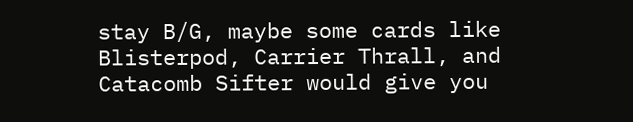stay B/G, maybe some cards like Blisterpod, Carrier Thrall, and Catacomb Sifter would give you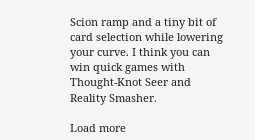Scion ramp and a tiny bit of card selection while lowering your curve. I think you can win quick games with Thought-Knot Seer and Reality Smasher.

Load more